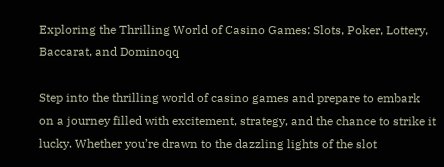Exploring the Thrilling World of Casino Games: Slots, Poker, Lottery, Baccarat, and Dominoqq

Step into the thrilling world of casino games and prepare to embark on a journey filled with excitement, strategy, and the chance to strike it lucky. Whether you’re drawn to the dazzling lights of the slot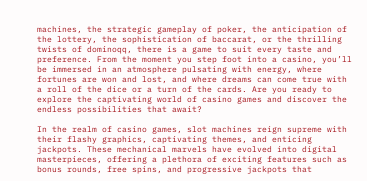machines, the strategic gameplay of poker, the anticipation of the lottery, the sophistication of baccarat, or the thrilling twists of dominoqq, there is a game to suit every taste and preference. From the moment you step foot into a casino, you’ll be immersed in an atmosphere pulsating with energy, where fortunes are won and lost, and where dreams can come true with a roll of the dice or a turn of the cards. Are you ready to explore the captivating world of casino games and discover the endless possibilities that await?

In the realm of casino games, slot machines reign supreme with their flashy graphics, captivating themes, and enticing jackpots. These mechanical marvels have evolved into digital masterpieces, offering a plethora of exciting features such as bonus rounds, free spins, and progressive jackpots that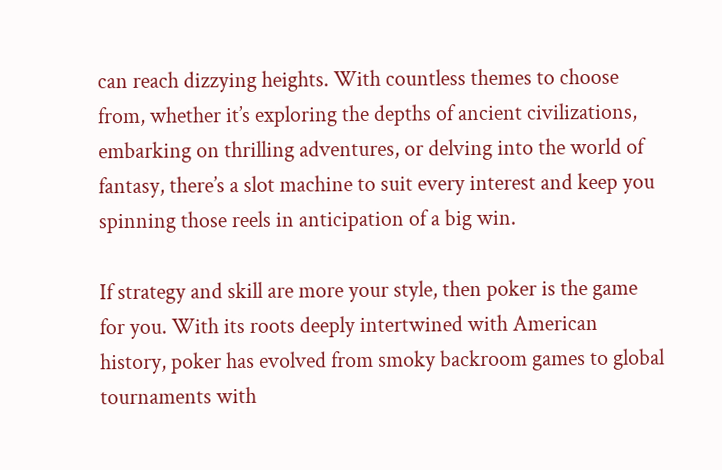can reach dizzying heights. With countless themes to choose from, whether it’s exploring the depths of ancient civilizations, embarking on thrilling adventures, or delving into the world of fantasy, there’s a slot machine to suit every interest and keep you spinning those reels in anticipation of a big win.

If strategy and skill are more your style, then poker is the game for you. With its roots deeply intertwined with American history, poker has evolved from smoky backroom games to global tournaments with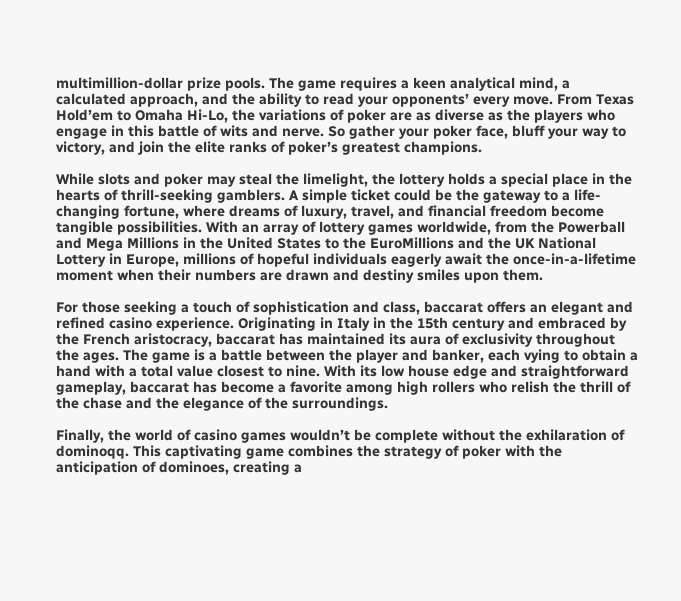multimillion-dollar prize pools. The game requires a keen analytical mind, a calculated approach, and the ability to read your opponents’ every move. From Texas Hold’em to Omaha Hi-Lo, the variations of poker are as diverse as the players who engage in this battle of wits and nerve. So gather your poker face, bluff your way to victory, and join the elite ranks of poker’s greatest champions.

While slots and poker may steal the limelight, the lottery holds a special place in the hearts of thrill-seeking gamblers. A simple ticket could be the gateway to a life-changing fortune, where dreams of luxury, travel, and financial freedom become tangible possibilities. With an array of lottery games worldwide, from the Powerball and Mega Millions in the United States to the EuroMillions and the UK National Lottery in Europe, millions of hopeful individuals eagerly await the once-in-a-lifetime moment when their numbers are drawn and destiny smiles upon them.

For those seeking a touch of sophistication and class, baccarat offers an elegant and refined casino experience. Originating in Italy in the 15th century and embraced by the French aristocracy, baccarat has maintained its aura of exclusivity throughout the ages. The game is a battle between the player and banker, each vying to obtain a hand with a total value closest to nine. With its low house edge and straightforward gameplay, baccarat has become a favorite among high rollers who relish the thrill of the chase and the elegance of the surroundings.

Finally, the world of casino games wouldn’t be complete without the exhilaration of dominoqq. This captivating game combines the strategy of poker with the anticipation of dominoes, creating a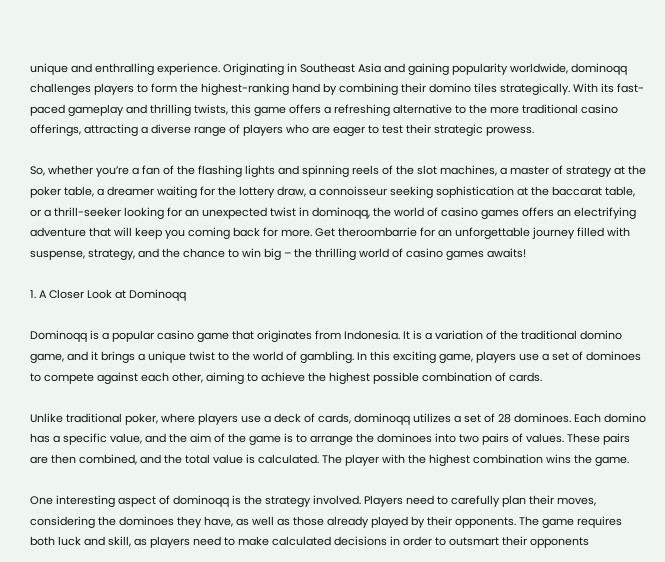unique and enthralling experience. Originating in Southeast Asia and gaining popularity worldwide, dominoqq challenges players to form the highest-ranking hand by combining their domino tiles strategically. With its fast-paced gameplay and thrilling twists, this game offers a refreshing alternative to the more traditional casino offerings, attracting a diverse range of players who are eager to test their strategic prowess.

So, whether you’re a fan of the flashing lights and spinning reels of the slot machines, a master of strategy at the poker table, a dreamer waiting for the lottery draw, a connoisseur seeking sophistication at the baccarat table, or a thrill-seeker looking for an unexpected twist in dominoqq, the world of casino games offers an electrifying adventure that will keep you coming back for more. Get theroombarrie for an unforgettable journey filled with suspense, strategy, and the chance to win big – the thrilling world of casino games awaits!

1. A Closer Look at Dominoqq

Dominoqq is a popular casino game that originates from Indonesia. It is a variation of the traditional domino game, and it brings a unique twist to the world of gambling. In this exciting game, players use a set of dominoes to compete against each other, aiming to achieve the highest possible combination of cards.

Unlike traditional poker, where players use a deck of cards, dominoqq utilizes a set of 28 dominoes. Each domino has a specific value, and the aim of the game is to arrange the dominoes into two pairs of values. These pairs are then combined, and the total value is calculated. The player with the highest combination wins the game.

One interesting aspect of dominoqq is the strategy involved. Players need to carefully plan their moves, considering the dominoes they have, as well as those already played by their opponents. The game requires both luck and skill, as players need to make calculated decisions in order to outsmart their opponents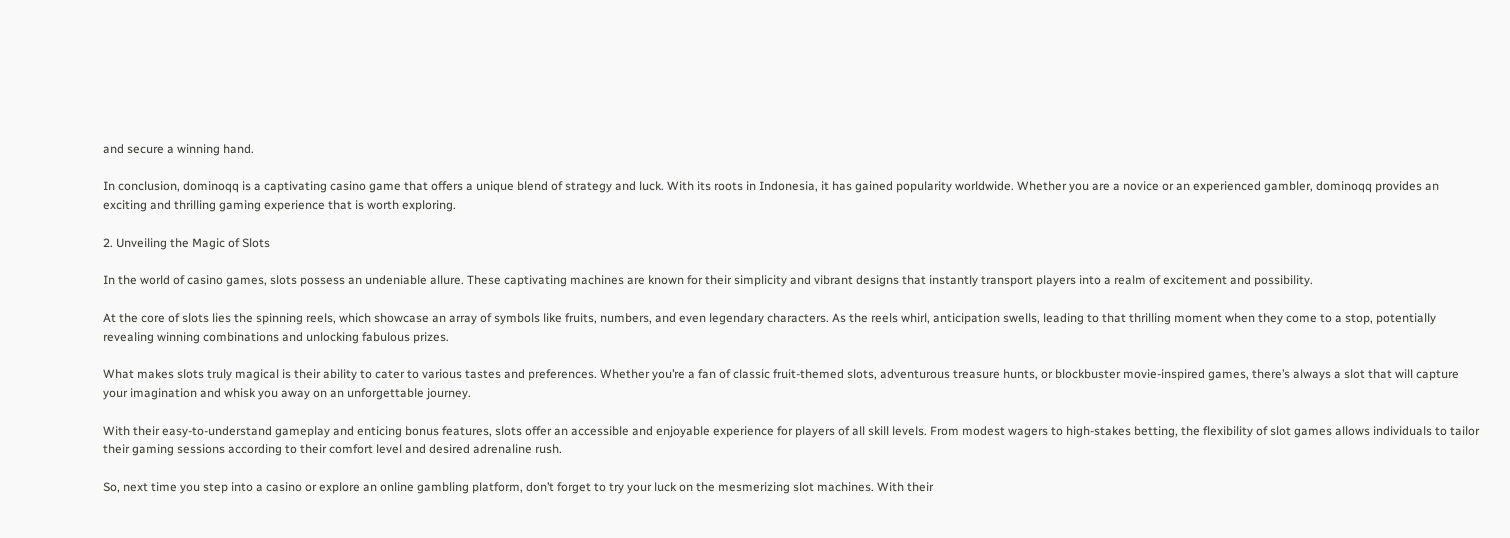and secure a winning hand.

In conclusion, dominoqq is a captivating casino game that offers a unique blend of strategy and luck. With its roots in Indonesia, it has gained popularity worldwide. Whether you are a novice or an experienced gambler, dominoqq provides an exciting and thrilling gaming experience that is worth exploring.

2. Unveiling the Magic of Slots

In the world of casino games, slots possess an undeniable allure. These captivating machines are known for their simplicity and vibrant designs that instantly transport players into a realm of excitement and possibility.

At the core of slots lies the spinning reels, which showcase an array of symbols like fruits, numbers, and even legendary characters. As the reels whirl, anticipation swells, leading to that thrilling moment when they come to a stop, potentially revealing winning combinations and unlocking fabulous prizes.

What makes slots truly magical is their ability to cater to various tastes and preferences. Whether you’re a fan of classic fruit-themed slots, adventurous treasure hunts, or blockbuster movie-inspired games, there’s always a slot that will capture your imagination and whisk you away on an unforgettable journey.

With their easy-to-understand gameplay and enticing bonus features, slots offer an accessible and enjoyable experience for players of all skill levels. From modest wagers to high-stakes betting, the flexibility of slot games allows individuals to tailor their gaming sessions according to their comfort level and desired adrenaline rush.

So, next time you step into a casino or explore an online gambling platform, don’t forget to try your luck on the mesmerizing slot machines. With their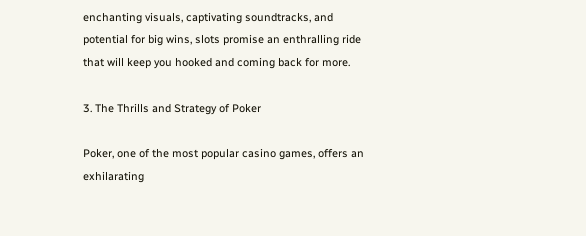enchanting visuals, captivating soundtracks, and potential for big wins, slots promise an enthralling ride that will keep you hooked and coming back for more.

3. The Thrills and Strategy of Poker

Poker, one of the most popular casino games, offers an exhilarating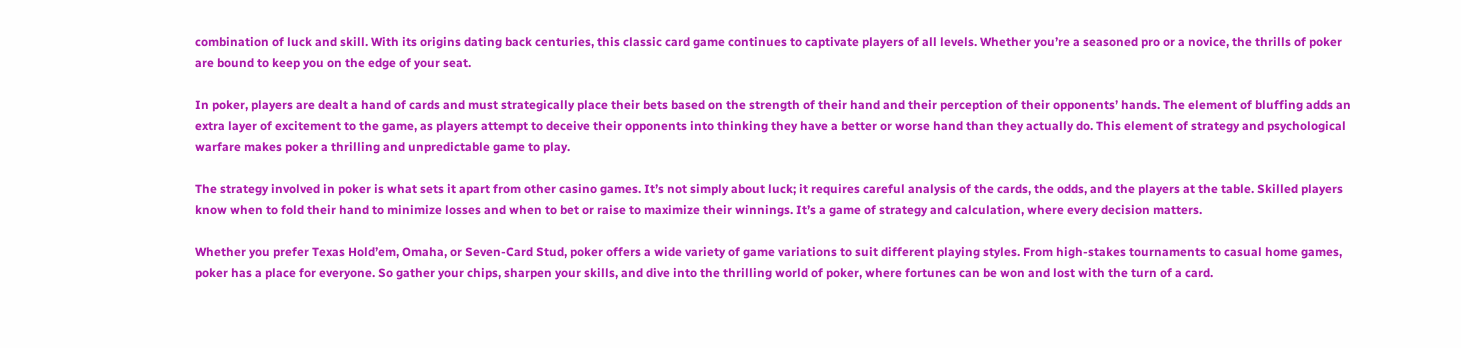combination of luck and skill. With its origins dating back centuries, this classic card game continues to captivate players of all levels. Whether you’re a seasoned pro or a novice, the thrills of poker are bound to keep you on the edge of your seat.

In poker, players are dealt a hand of cards and must strategically place their bets based on the strength of their hand and their perception of their opponents’ hands. The element of bluffing adds an extra layer of excitement to the game, as players attempt to deceive their opponents into thinking they have a better or worse hand than they actually do. This element of strategy and psychological warfare makes poker a thrilling and unpredictable game to play.

The strategy involved in poker is what sets it apart from other casino games. It’s not simply about luck; it requires careful analysis of the cards, the odds, and the players at the table. Skilled players know when to fold their hand to minimize losses and when to bet or raise to maximize their winnings. It’s a game of strategy and calculation, where every decision matters.

Whether you prefer Texas Hold’em, Omaha, or Seven-Card Stud, poker offers a wide variety of game variations to suit different playing styles. From high-stakes tournaments to casual home games, poker has a place for everyone. So gather your chips, sharpen your skills, and dive into the thrilling world of poker, where fortunes can be won and lost with the turn of a card.